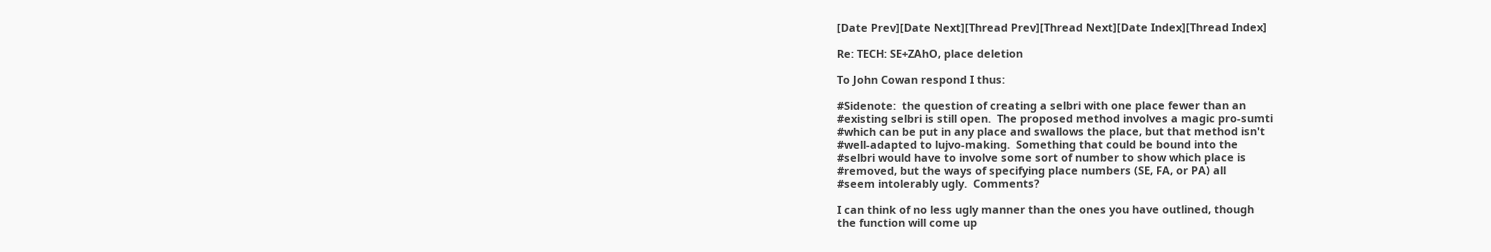[Date Prev][Date Next][Thread Prev][Thread Next][Date Index][Thread Index]

Re: TECH: SE+ZAhO, place deletion

To John Cowan respond I thus:

#Sidenote:  the question of creating a selbri with one place fewer than an
#existing selbri is still open.  The proposed method involves a magic pro-sumti
#which can be put in any place and swallows the place, but that method isn't
#well-adapted to lujvo-making.  Something that could be bound into the
#selbri would have to involve some sort of number to show which place is
#removed, but the ways of specifying place numbers (SE, FA, or PA) all
#seem intolerably ugly.  Comments?

I can think of no less ugly manner than the ones you have outlined, though
the function will come up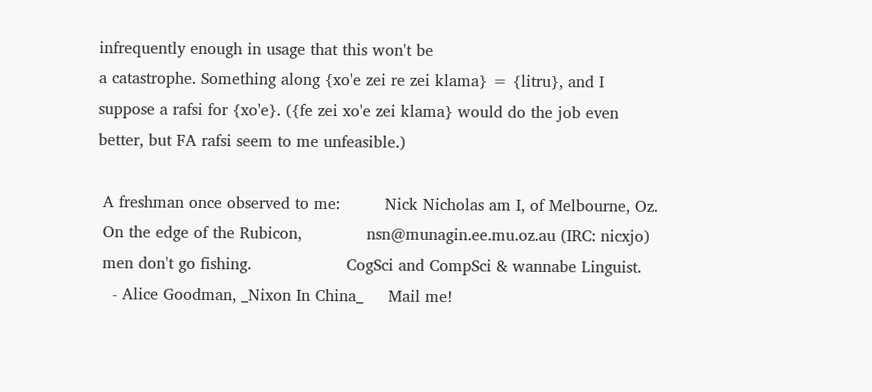infrequently enough in usage that this won't be
a catastrophe. Something along {xo'e zei re zei klama} = {litru}, and I
suppose a rafsi for {xo'e}. ({fe zei xo'e zei klama} would do the job even
better, but FA rafsi seem to me unfeasible.)

 A freshman once observed to me:         Nick Nicholas am I, of Melbourne, Oz.
 On the edge of the Rubicon,             nsn@munagin.ee.mu.oz.au (IRC: nicxjo)
 men don't go fishing.                   CogSci and CompSci & wannabe Linguist.
   - Alice Goodman, _Nixon In China_     Mail me!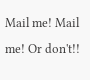Mail me! Mail me! Or don't!!